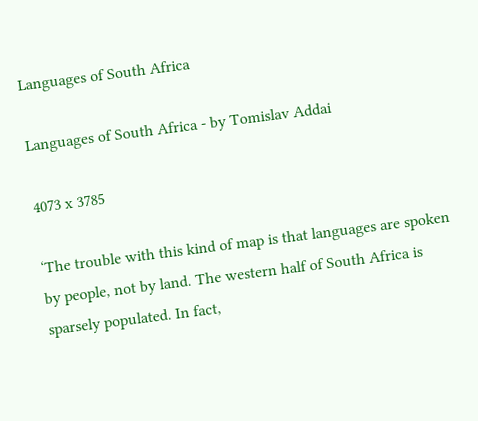Languages of South Africa

Languages of South Africa - by Tomislav Addai

4073 x 3785

‘The trouble with this kind of map is that languages are spoken by people, not by land. The western half of South Africa is sparsely populated. In fact,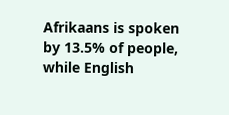Afrikaans is spoken by 13.5% of people, while English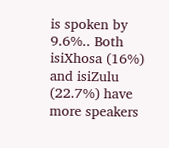is spoken by 9.6%.. Both isiXhosa (16%) and isiZulu (22.7%) have more speakers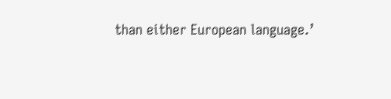than either European language.’